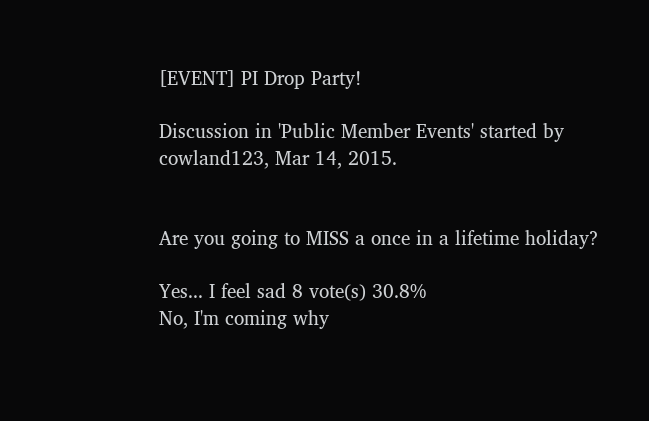[EVENT] PI Drop Party!

Discussion in 'Public Member Events' started by cowland123, Mar 14, 2015.


Are you going to MISS a once in a lifetime holiday?

Yes... I feel sad 8 vote(s) 30.8%
No, I'm coming why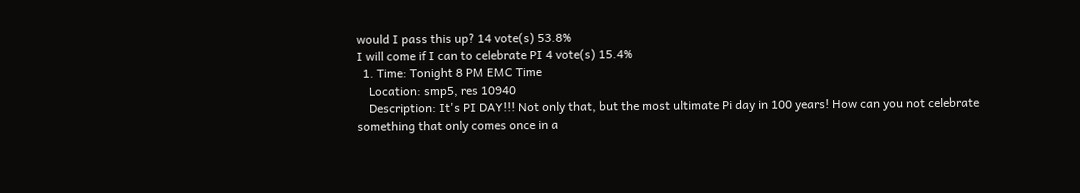would I pass this up? 14 vote(s) 53.8%
I will come if I can to celebrate PI 4 vote(s) 15.4%
  1. Time: Tonight 8 PM EMC Time
    Location: smp5, res 10940
    Description: It's PI DAY!!! Not only that, but the most ultimate Pi day in 100 years! How can you not celebrate something that only comes once in a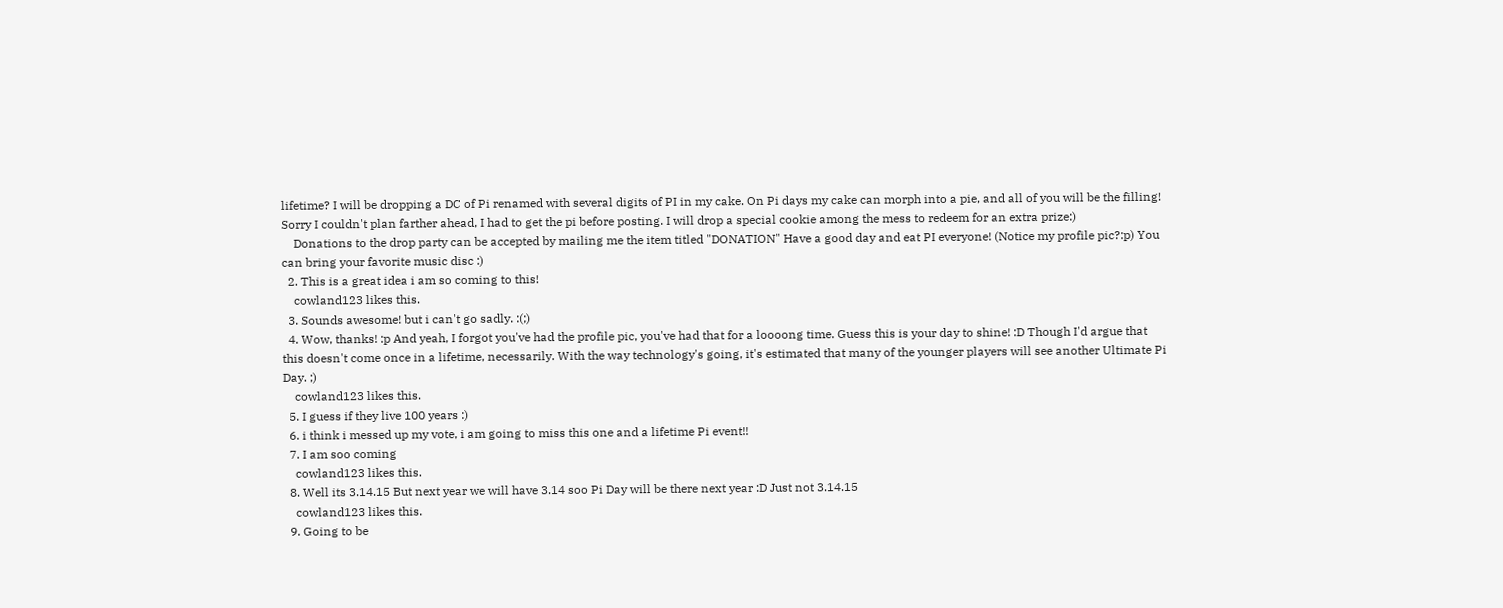lifetime? I will be dropping a DC of Pi renamed with several digits of PI in my cake. On Pi days my cake can morph into a pie, and all of you will be the filling! Sorry I couldn't plan farther ahead, I had to get the pi before posting. I will drop a special cookie among the mess to redeem for an extra prize:)
    Donations to the drop party can be accepted by mailing me the item titled "DONATION" Have a good day and eat PI everyone! (Notice my profile pic?:p) You can bring your favorite music disc :)
  2. This is a great idea i am so coming to this!
    cowland123 likes this.
  3. Sounds awesome! but i can't go sadly. :(;)
  4. Wow, thanks! :p And yeah, I forgot you've had the profile pic, you've had that for a loooong time. Guess this is your day to shine! :D Though I'd argue that this doesn't come once in a lifetime, necessarily. With the way technology's going, it's estimated that many of the younger players will see another Ultimate Pi Day. ;)
    cowland123 likes this.
  5. I guess if they live 100 years :)
  6. i think i messed up my vote, i am going to miss this one and a lifetime Pi event!!
  7. I am soo coming
    cowland123 likes this.
  8. Well its 3.14.15 But next year we will have 3.14 soo Pi Day will be there next year :D Just not 3.14.15
    cowland123 likes this.
  9. Going to be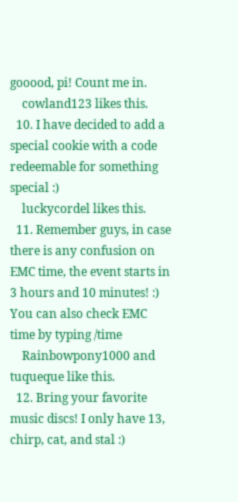gooood, pi! Count me in.
    cowland123 likes this.
  10. I have decided to add a special cookie with a code redeemable for something special :)
    luckycordel likes this.
  11. Remember guys, in case there is any confusion on EMC time, the event starts in 3 hours and 10 minutes! :) You can also check EMC time by typing /time
    Rainbowpony1000 and tuqueque like this.
  12. Bring your favorite music discs! I only have 13, chirp, cat, and stal :)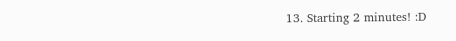13. Starting 2 minutes! :D